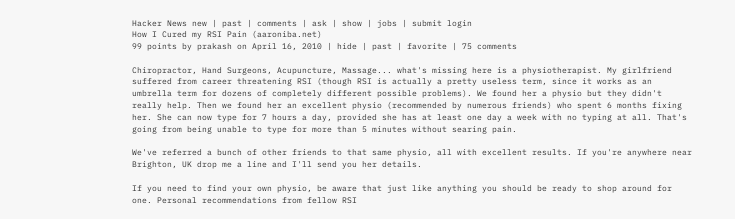Hacker News new | past | comments | ask | show | jobs | submit login
How I Cured my RSI Pain (aaroniba.net)
99 points by prakash on April 16, 2010 | hide | past | favorite | 75 comments

Chiropractor, Hand Surgeons, Acupuncture, Massage... what's missing here is a physiotherapist. My girlfriend suffered from career threatening RSI (though RSI is actually a pretty useless term, since it works as an umbrella term for dozens of completely different possible problems). We found her a physio but they didn't really help. Then we found her an excellent physio (recommended by numerous friends) who spent 6 months fixing her. She can now type for 7 hours a day, provided she has at least one day a week with no typing at all. That's going from being unable to type for more than 5 minutes without searing pain.

We've referred a bunch of other friends to that same physio, all with excellent results. If you're anywhere near Brighton, UK drop me a line and I'll send you her details.

If you need to find your own physio, be aware that just like anything you should be ready to shop around for one. Personal recommendations from fellow RSI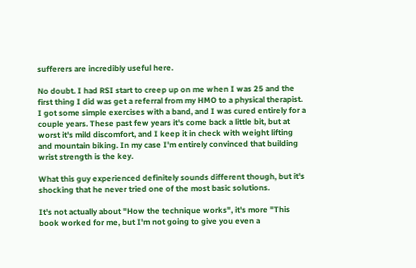sufferers are incredibly useful here.

No doubt. I had RSI start to creep up on me when I was 25 and the first thing I did was get a referral from my HMO to a physical therapist. I got some simple exercises with a band, and I was cured entirely for a couple years. These past few years it's come back a little bit, but at worst it's mild discomfort, and I keep it in check with weight lifting and mountain biking. In my case I'm entirely convinced that building wrist strength is the key.

What this guy experienced definitely sounds different though, but it's shocking that he never tried one of the most basic solutions.

It's not actually about "How the technique works", it's more "This book worked for me, but I'm not going to give you even a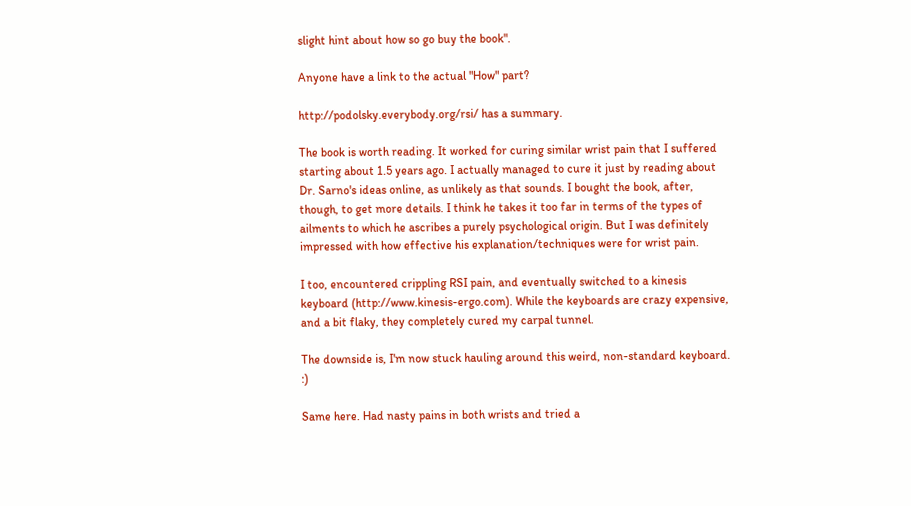slight hint about how so go buy the book".

Anyone have a link to the actual "How" part?

http://podolsky.everybody.org/rsi/ has a summary.

The book is worth reading. It worked for curing similar wrist pain that I suffered starting about 1.5 years ago. I actually managed to cure it just by reading about Dr. Sarno's ideas online, as unlikely as that sounds. I bought the book, after, though, to get more details. I think he takes it too far in terms of the types of ailments to which he ascribes a purely psychological origin. But I was definitely impressed with how effective his explanation/techniques were for wrist pain.

I too, encountered crippling RSI pain, and eventually switched to a kinesis keyboard (http://www.kinesis-ergo.com). While the keyboards are crazy expensive, and a bit flaky, they completely cured my carpal tunnel.

The downside is, I'm now stuck hauling around this weird, non-standard keyboard. :)

Same here. Had nasty pains in both wrists and tried a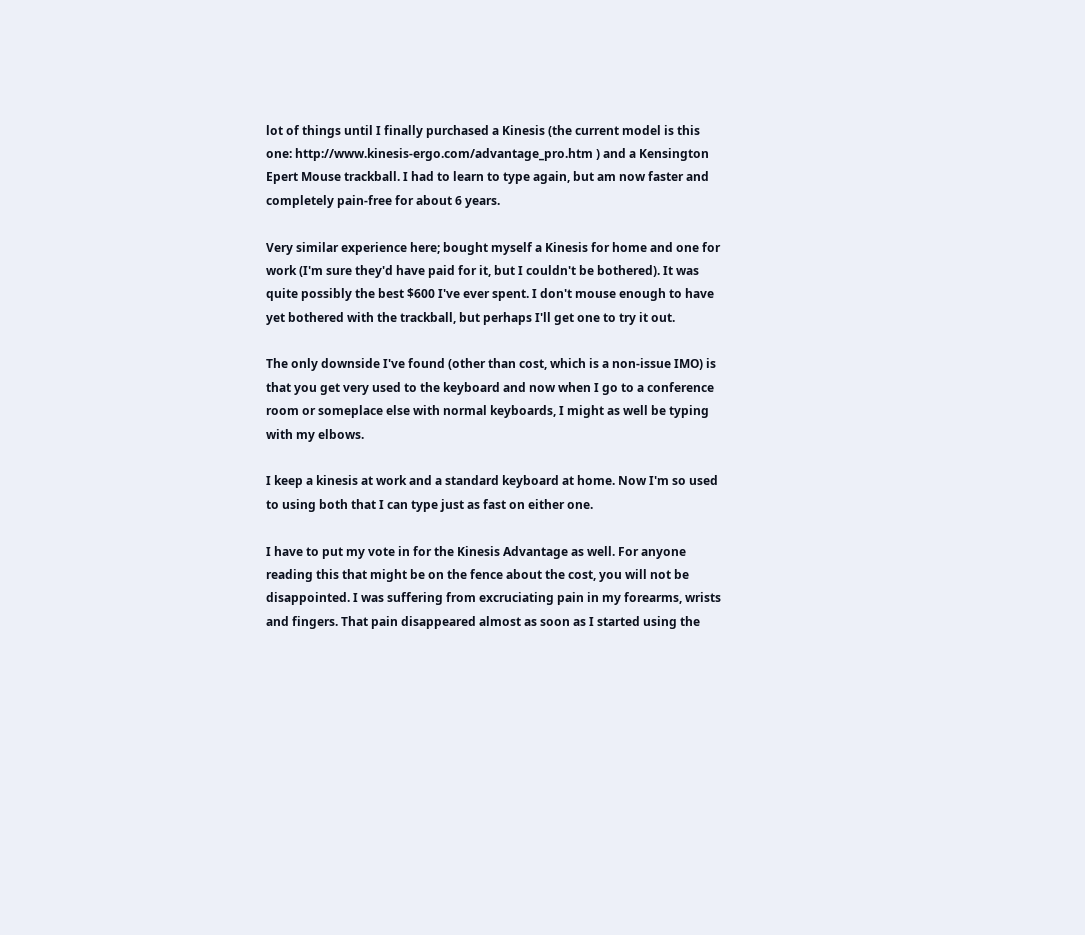lot of things until I finally purchased a Kinesis (the current model is this one: http://www.kinesis-ergo.com/advantage_pro.htm ) and a Kensington Epert Mouse trackball. I had to learn to type again, but am now faster and completely pain-free for about 6 years.

Very similar experience here; bought myself a Kinesis for home and one for work (I'm sure they'd have paid for it, but I couldn't be bothered). It was quite possibly the best $600 I've ever spent. I don't mouse enough to have yet bothered with the trackball, but perhaps I'll get one to try it out.

The only downside I've found (other than cost, which is a non-issue IMO) is that you get very used to the keyboard and now when I go to a conference room or someplace else with normal keyboards, I might as well be typing with my elbows.

I keep a kinesis at work and a standard keyboard at home. Now I'm so used to using both that I can type just as fast on either one.

I have to put my vote in for the Kinesis Advantage as well. For anyone reading this that might be on the fence about the cost, you will not be disappointed. I was suffering from excruciating pain in my forearms, wrists and fingers. That pain disappeared almost as soon as I started using the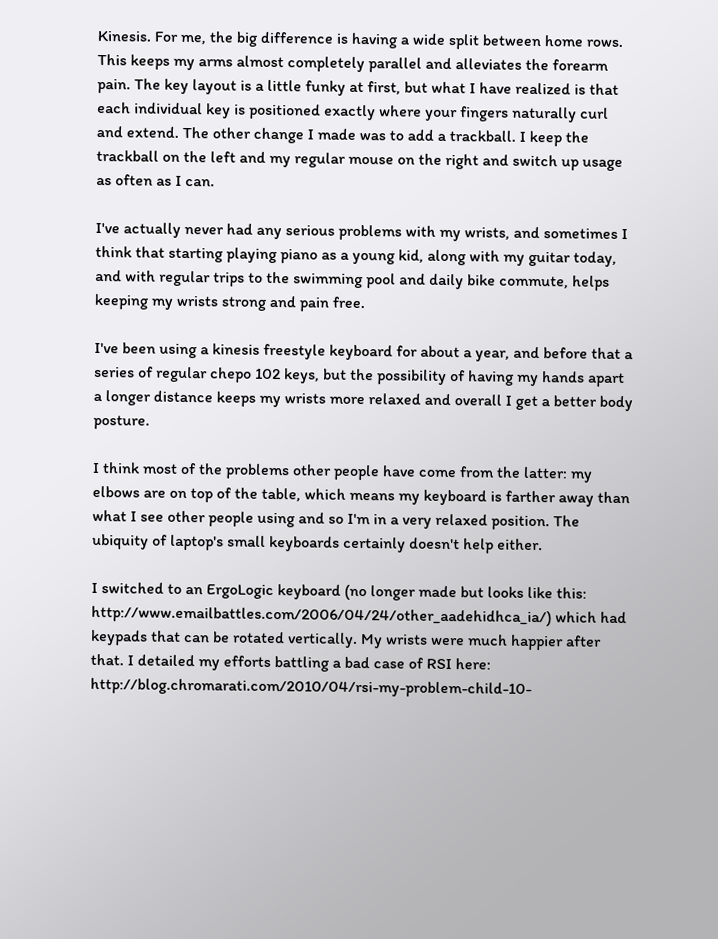Kinesis. For me, the big difference is having a wide split between home rows. This keeps my arms almost completely parallel and alleviates the forearm pain. The key layout is a little funky at first, but what I have realized is that each individual key is positioned exactly where your fingers naturally curl and extend. The other change I made was to add a trackball. I keep the trackball on the left and my regular mouse on the right and switch up usage as often as I can.

I've actually never had any serious problems with my wrists, and sometimes I think that starting playing piano as a young kid, along with my guitar today, and with regular trips to the swimming pool and daily bike commute, helps keeping my wrists strong and pain free.

I've been using a kinesis freestyle keyboard for about a year, and before that a series of regular chepo 102 keys, but the possibility of having my hands apart a longer distance keeps my wrists more relaxed and overall I get a better body posture.

I think most of the problems other people have come from the latter: my elbows are on top of the table, which means my keyboard is farther away than what I see other people using and so I'm in a very relaxed position. The ubiquity of laptop's small keyboards certainly doesn't help either.

I switched to an ErgoLogic keyboard (no longer made but looks like this: http://www.emailbattles.com/2006/04/24/other_aadehidhca_ia/) which had keypads that can be rotated vertically. My wrists were much happier after that. I detailed my efforts battling a bad case of RSI here: http://blog.chromarati.com/2010/04/rsi-my-problem-child-10-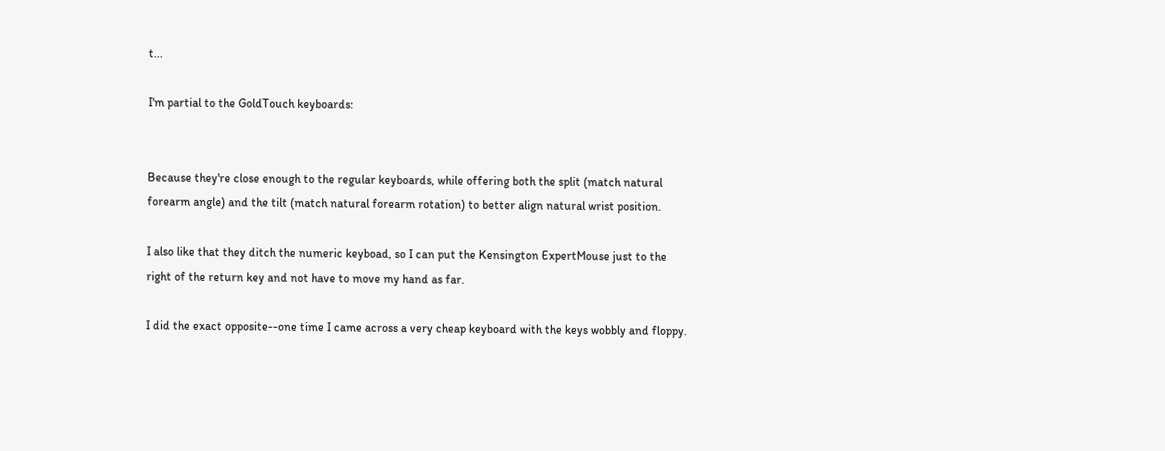t...

I'm partial to the GoldTouch keyboards:


Because they're close enough to the regular keyboards, while offering both the split (match natural forearm angle) and the tilt (match natural forearm rotation) to better align natural wrist position.

I also like that they ditch the numeric keyboad, so I can put the Kensington ExpertMouse just to the right of the return key and not have to move my hand as far.

I did the exact opposite--one time I came across a very cheap keyboard with the keys wobbly and floppy.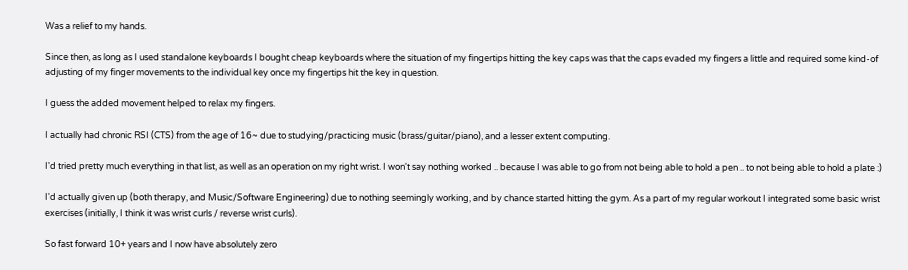Was a relief to my hands.

Since then, as long as I used standalone keyboards I bought cheap keyboards where the situation of my fingertips hitting the key caps was that the caps evaded my fingers a little and required some kind-of adjusting of my finger movements to the individual key once my fingertips hit the key in question.

I guess the added movement helped to relax my fingers.

I actually had chronic RSI (CTS) from the age of 16~ due to studying/practicing music (brass/guitar/piano), and a lesser extent computing.

I'd tried pretty much everything in that list, as well as an operation on my right wrist. I won't say nothing worked .. because I was able to go from not being able to hold a pen .. to not being able to hold a plate :)

I'd actually given up (both therapy, and Music/Software Engineering) due to nothing seemingly working, and by chance started hitting the gym. As a part of my regular workout I integrated some basic wrist exercises (initially, I think it was wrist curls / reverse wrist curls).

So fast forward 10+ years and I now have absolutely zero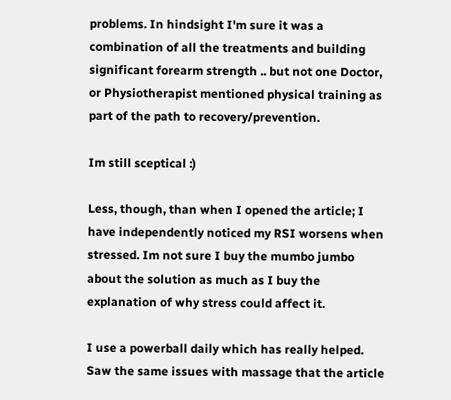problems. In hindsight I'm sure it was a combination of all the treatments and building significant forearm strength .. but not one Doctor, or Physiotherapist mentioned physical training as part of the path to recovery/prevention.

Im still sceptical :)

Less, though, than when I opened the article; I have independently noticed my RSI worsens when stressed. Im not sure I buy the mumbo jumbo about the solution as much as I buy the explanation of why stress could affect it.

I use a powerball daily which has really helped. Saw the same issues with massage that the article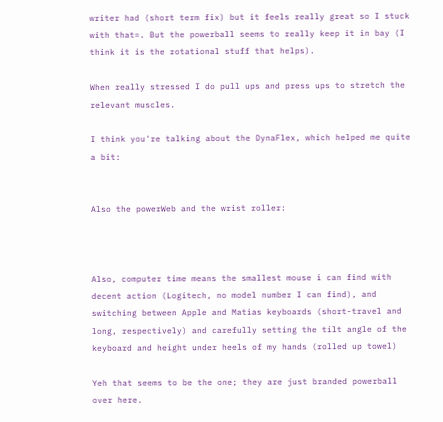writer had (short term fix) but it feels really great so I stuck with that=. But the powerball seems to really keep it in bay (I think it is the rotational stuff that helps).

When really stressed I do pull ups and press ups to stretch the relevant muscles.

I think you're talking about the DynaFlex, which helped me quite a bit:


Also the powerWeb and the wrist roller:



Also, computer time means the smallest mouse i can find with decent action (Logitech, no model number I can find), and switching between Apple and Matias keyboards (short-travel and long, respectively) and carefully setting the tilt angle of the keyboard and height under heels of my hands (rolled up towel)

Yeh that seems to be the one; they are just branded powerball over here.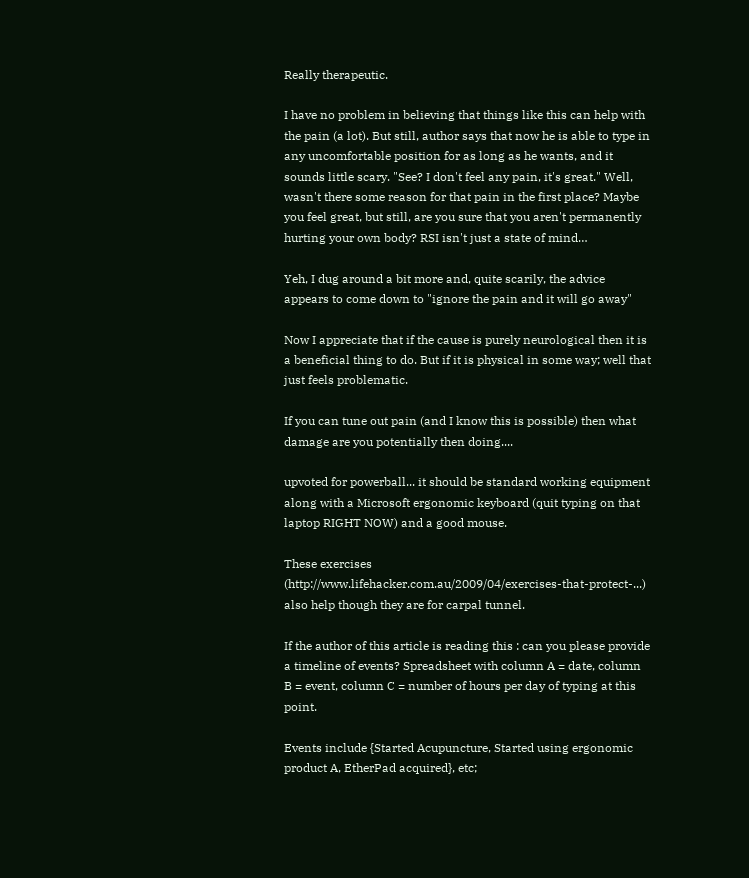Really therapeutic.

I have no problem in believing that things like this can help with the pain (a lot). But still, author says that now he is able to type in any uncomfortable position for as long as he wants, and it sounds little scary. "See? I don't feel any pain, it's great." Well, wasn't there some reason for that pain in the first place? Maybe you feel great, but still, are you sure that you aren't permanently hurting your own body? RSI isn't just a state of mind…

Yeh, I dug around a bit more and, quite scarily, the advice appears to come down to "ignore the pain and it will go away"

Now I appreciate that if the cause is purely neurological then it is a beneficial thing to do. But if it is physical in some way; well that just feels problematic.

If you can tune out pain (and I know this is possible) then what damage are you potentially then doing....

upvoted for powerball... it should be standard working equipment along with a Microsoft ergonomic keyboard (quit typing on that laptop RIGHT NOW) and a good mouse.

These exercises (http://www.lifehacker.com.au/2009/04/exercises-that-protect-...) also help though they are for carpal tunnel.

If the author of this article is reading this : can you please provide a timeline of events? Spreadsheet with column A = date, column B = event, column C = number of hours per day of typing at this point.

Events include {Started Acupuncture, Started using ergonomic product A, EtherPad acquired}, etc;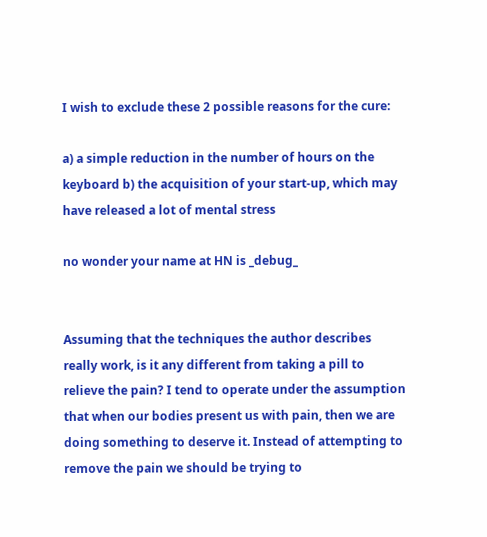I wish to exclude these 2 possible reasons for the cure:

a) a simple reduction in the number of hours on the keyboard b) the acquisition of your start-up, which may have released a lot of mental stress

no wonder your name at HN is _debug_


Assuming that the techniques the author describes really work, is it any different from taking a pill to relieve the pain? I tend to operate under the assumption that when our bodies present us with pain, then we are doing something to deserve it. Instead of attempting to remove the pain we should be trying to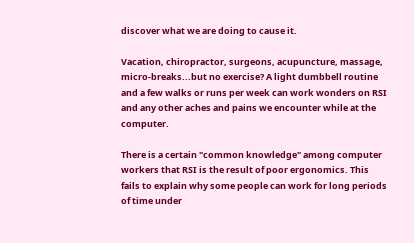discover what we are doing to cause it.

Vacation, chiropractor, surgeons, acupuncture, massage, micro-breaks...but no exercise? A light dumbbell routine and a few walks or runs per week can work wonders on RSI and any other aches and pains we encounter while at the computer.

There is a certain "common knowledge" among computer workers that RSI is the result of poor ergonomics. This fails to explain why some people can work for long periods of time under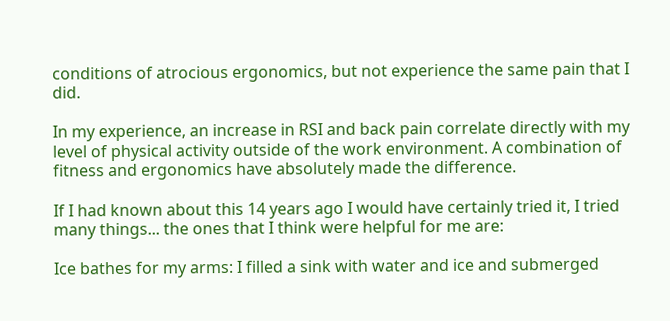conditions of atrocious ergonomics, but not experience the same pain that I did.

In my experience, an increase in RSI and back pain correlate directly with my level of physical activity outside of the work environment. A combination of fitness and ergonomics have absolutely made the difference.

If I had known about this 14 years ago I would have certainly tried it, I tried many things... the ones that I think were helpful for me are:

Ice bathes for my arms: I filled a sink with water and ice and submerged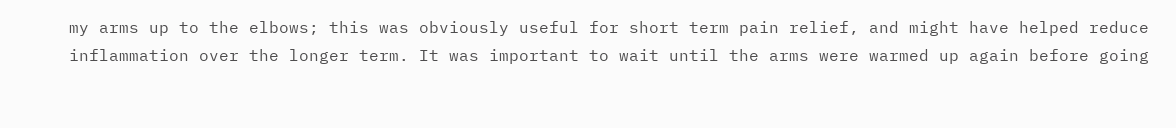my arms up to the elbows; this was obviously useful for short term pain relief, and might have helped reduce inflammation over the longer term. It was important to wait until the arms were warmed up again before going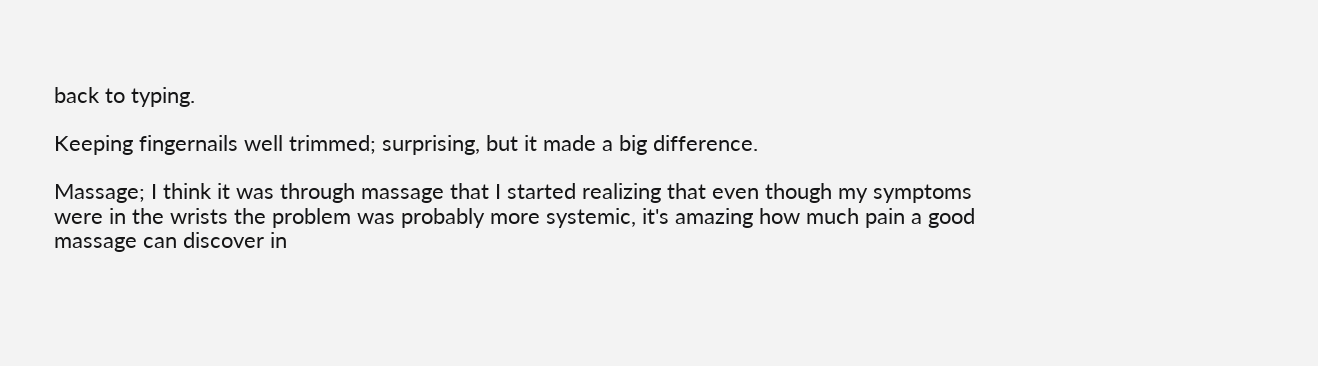back to typing.

Keeping fingernails well trimmed; surprising, but it made a big difference.

Massage; I think it was through massage that I started realizing that even though my symptoms were in the wrists the problem was probably more systemic, it's amazing how much pain a good massage can discover in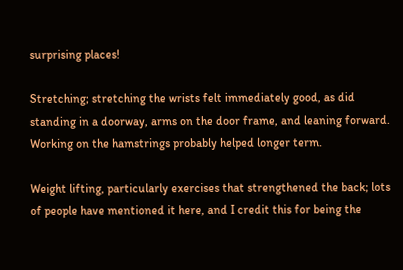surprising places!

Stretching; stretching the wrists felt immediately good, as did standing in a doorway, arms on the door frame, and leaning forward. Working on the hamstrings probably helped longer term.

Weight lifting, particularly exercises that strengthened the back; lots of people have mentioned it here, and I credit this for being the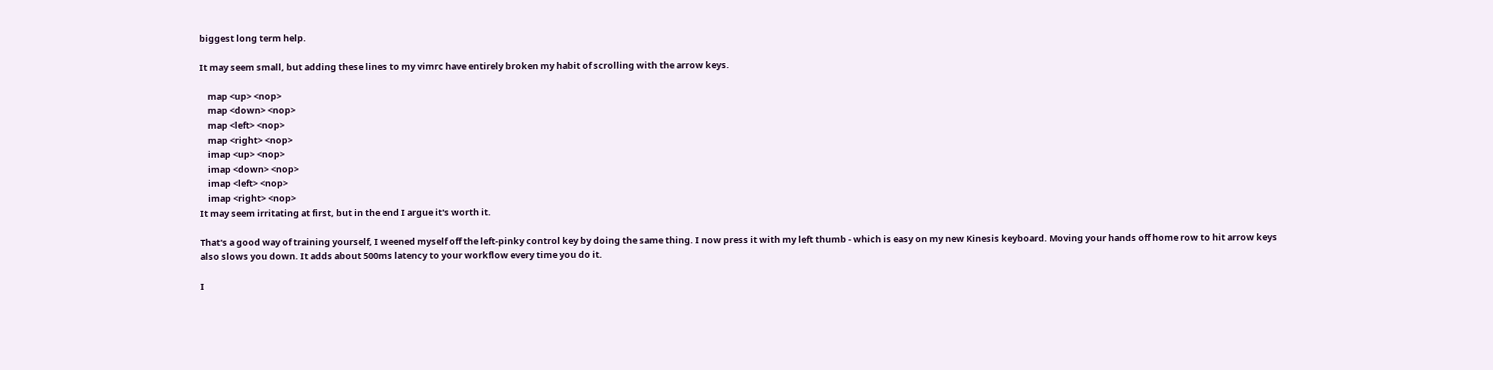biggest long term help.

It may seem small, but adding these lines to my vimrc have entirely broken my habit of scrolling with the arrow keys.

    map <up> <nop>
    map <down> <nop>
    map <left> <nop>
    map <right> <nop>
    imap <up> <nop>
    imap <down> <nop>
    imap <left> <nop>
    imap <right> <nop>
It may seem irritating at first, but in the end I argue it's worth it.

That's a good way of training yourself, I weened myself off the left-pinky control key by doing the same thing. I now press it with my left thumb - which is easy on my new Kinesis keyboard. Moving your hands off home row to hit arrow keys also slows you down. It adds about 500ms latency to your workflow every time you do it.

I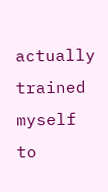actually trained myself to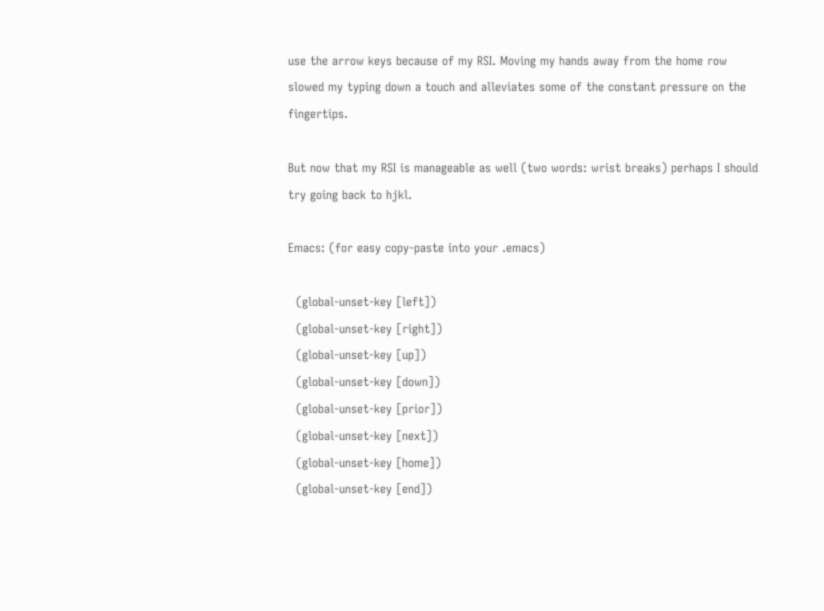use the arrow keys because of my RSI. Moving my hands away from the home row slowed my typing down a touch and alleviates some of the constant pressure on the fingertips.

But now that my RSI is manageable as well (two words: wrist breaks) perhaps I should try going back to hjkl.

Emacs: (for easy copy-paste into your .emacs)

  (global-unset-key [left])
  (global-unset-key [right])
  (global-unset-key [up])
  (global-unset-key [down])
  (global-unset-key [prior])
  (global-unset-key [next])
  (global-unset-key [home])
  (global-unset-key [end])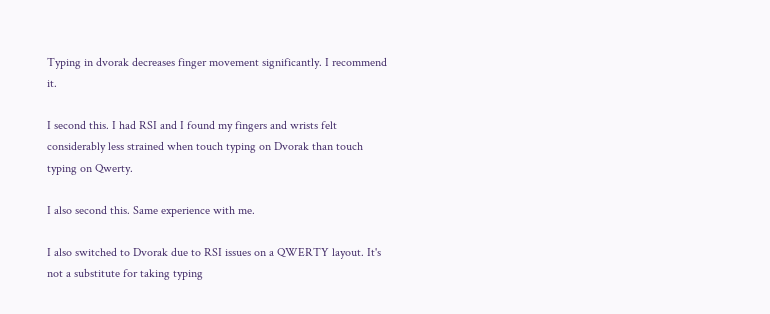Typing in dvorak decreases finger movement significantly. I recommend it.

I second this. I had RSI and I found my fingers and wrists felt considerably less strained when touch typing on Dvorak than touch typing on Qwerty.

I also second this. Same experience with me.

I also switched to Dvorak due to RSI issues on a QWERTY layout. It's not a substitute for taking typing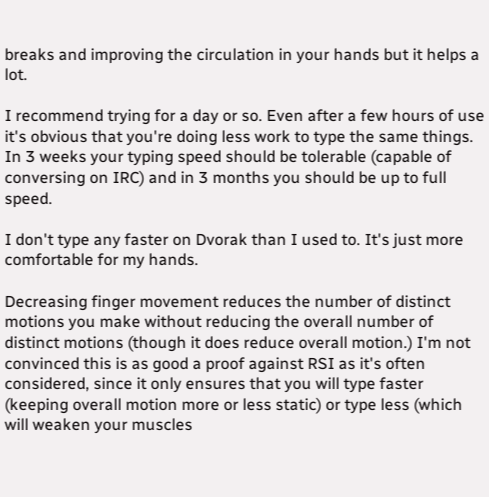breaks and improving the circulation in your hands but it helps a lot.

I recommend trying for a day or so. Even after a few hours of use it's obvious that you're doing less work to type the same things. In 3 weeks your typing speed should be tolerable (capable of conversing on IRC) and in 3 months you should be up to full speed.

I don't type any faster on Dvorak than I used to. It's just more comfortable for my hands.

Decreasing finger movement reduces the number of distinct motions you make without reducing the overall number of distinct motions (though it does reduce overall motion.) I'm not convinced this is as good a proof against RSI as it's often considered, since it only ensures that you will type faster (keeping overall motion more or less static) or type less (which will weaken your muscles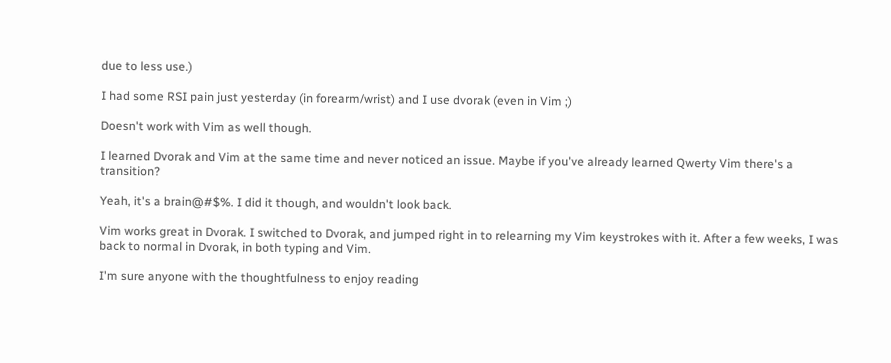due to less use.)

I had some RSI pain just yesterday (in forearm/wrist) and I use dvorak (even in Vim ;)

Doesn't work with Vim as well though.

I learned Dvorak and Vim at the same time and never noticed an issue. Maybe if you've already learned Qwerty Vim there's a transition?

Yeah, it's a brain@#$%. I did it though, and wouldn't look back.

Vim works great in Dvorak. I switched to Dvorak, and jumped right in to relearning my Vim keystrokes with it. After a few weeks, I was back to normal in Dvorak, in both typing and Vim.

I'm sure anyone with the thoughtfulness to enjoy reading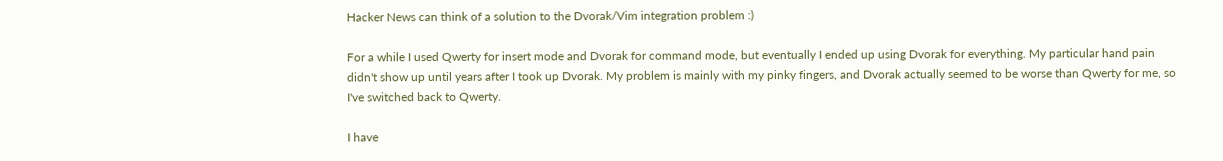Hacker News can think of a solution to the Dvorak/Vim integration problem :)

For a while I used Qwerty for insert mode and Dvorak for command mode, but eventually I ended up using Dvorak for everything. My particular hand pain didn't show up until years after I took up Dvorak. My problem is mainly with my pinky fingers, and Dvorak actually seemed to be worse than Qwerty for me, so I've switched back to Qwerty.

I have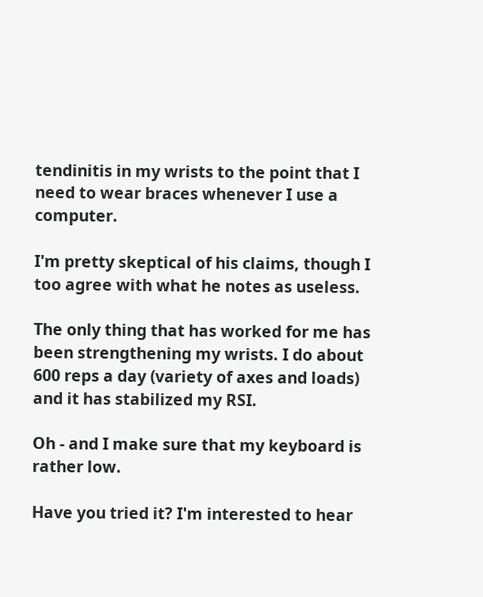tendinitis in my wrists to the point that I need to wear braces whenever I use a computer.

I'm pretty skeptical of his claims, though I too agree with what he notes as useless.

The only thing that has worked for me has been strengthening my wrists. I do about 600 reps a day (variety of axes and loads) and it has stabilized my RSI.

Oh - and I make sure that my keyboard is rather low.

Have you tried it? I'm interested to hear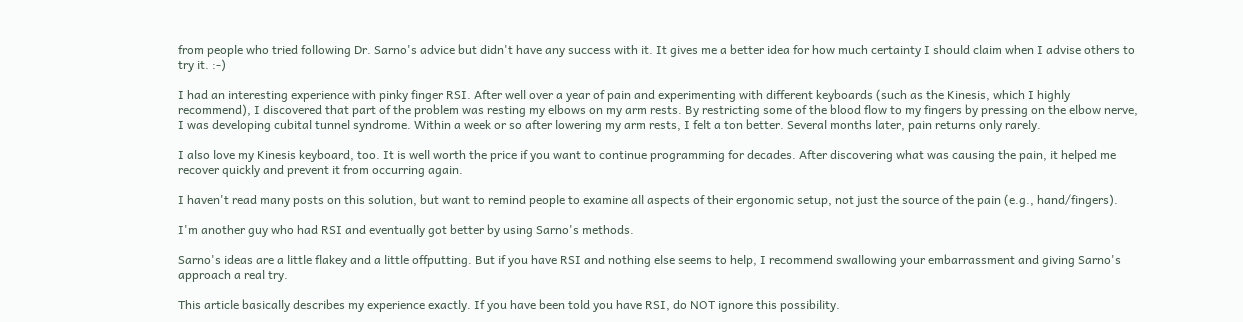from people who tried following Dr. Sarno's advice but didn't have any success with it. It gives me a better idea for how much certainty I should claim when I advise others to try it. :-)

I had an interesting experience with pinky finger RSI. After well over a year of pain and experimenting with different keyboards (such as the Kinesis, which I highly recommend), I discovered that part of the problem was resting my elbows on my arm rests. By restricting some of the blood flow to my fingers by pressing on the elbow nerve, I was developing cubital tunnel syndrome. Within a week or so after lowering my arm rests, I felt a ton better. Several months later, pain returns only rarely.

I also love my Kinesis keyboard, too. It is well worth the price if you want to continue programming for decades. After discovering what was causing the pain, it helped me recover quickly and prevent it from occurring again.

I haven't read many posts on this solution, but want to remind people to examine all aspects of their ergonomic setup, not just the source of the pain (e.g., hand/fingers).

I'm another guy who had RSI and eventually got better by using Sarno's methods.

Sarno's ideas are a little flakey and a little offputting. But if you have RSI and nothing else seems to help, I recommend swallowing your embarrassment and giving Sarno's approach a real try.

This article basically describes my experience exactly. If you have been told you have RSI, do NOT ignore this possibility.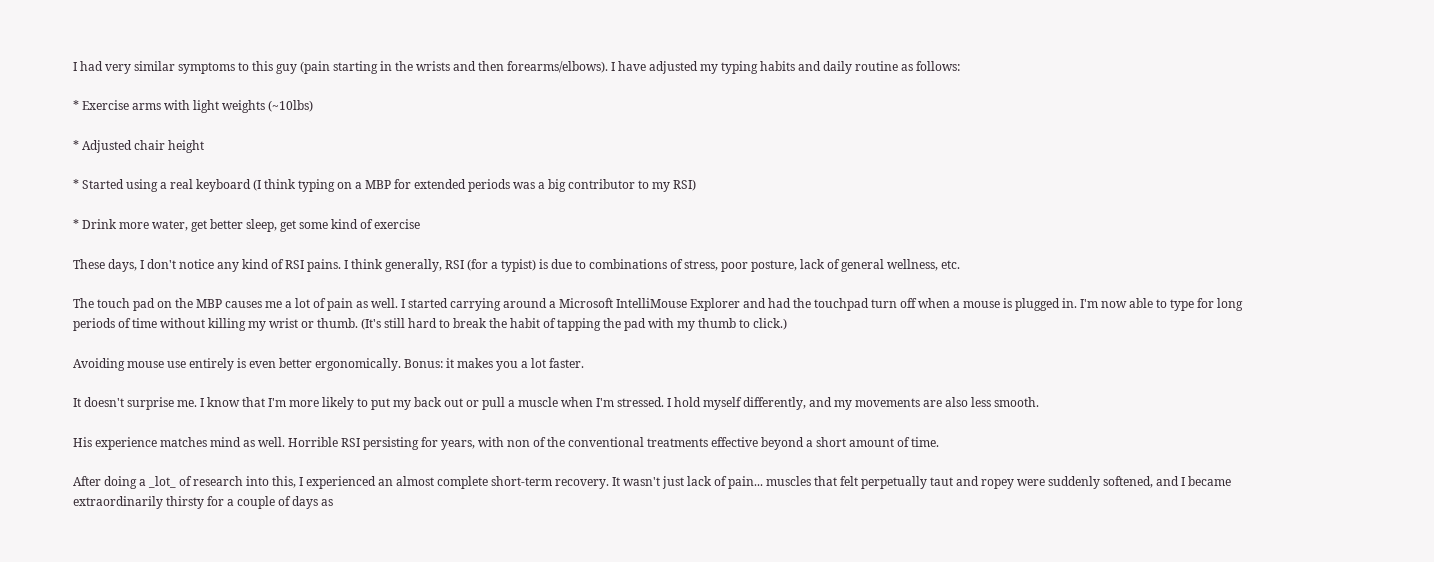I had very similar symptoms to this guy (pain starting in the wrists and then forearms/elbows). I have adjusted my typing habits and daily routine as follows:

* Exercise arms with light weights (~10lbs)

* Adjusted chair height

* Started using a real keyboard (I think typing on a MBP for extended periods was a big contributor to my RSI)

* Drink more water, get better sleep, get some kind of exercise

These days, I don't notice any kind of RSI pains. I think generally, RSI (for a typist) is due to combinations of stress, poor posture, lack of general wellness, etc.

The touch pad on the MBP causes me a lot of pain as well. I started carrying around a Microsoft IntelliMouse Explorer and had the touchpad turn off when a mouse is plugged in. I'm now able to type for long periods of time without killing my wrist or thumb. (It's still hard to break the habit of tapping the pad with my thumb to click.)

Avoiding mouse use entirely is even better ergonomically. Bonus: it makes you a lot faster.

It doesn't surprise me. I know that I'm more likely to put my back out or pull a muscle when I'm stressed. I hold myself differently, and my movements are also less smooth.

His experience matches mind as well. Horrible RSI persisting for years, with non of the conventional treatments effective beyond a short amount of time.

After doing a _lot_ of research into this, I experienced an almost complete short-term recovery. It wasn't just lack of pain... muscles that felt perpetually taut and ropey were suddenly softened, and I became extraordinarily thirsty for a couple of days as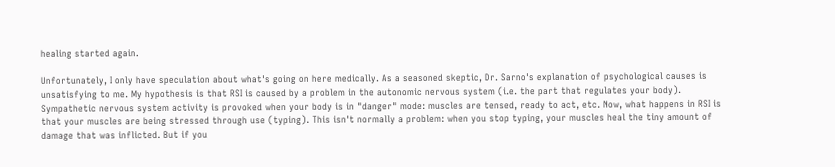healing started again.

Unfortunately, I only have speculation about what's going on here medically. As a seasoned skeptic, Dr. Sarno's explanation of psychological causes is unsatisfying to me. My hypothesis is that RSI is caused by a problem in the autonomic nervous system (i.e. the part that regulates your body). Sympathetic nervous system activity is provoked when your body is in "danger" mode: muscles are tensed, ready to act, etc. Now, what happens in RSI is that your muscles are being stressed through use (typing). This isn't normally a problem: when you stop typing, your muscles heal the tiny amount of damage that was inflicted. But if you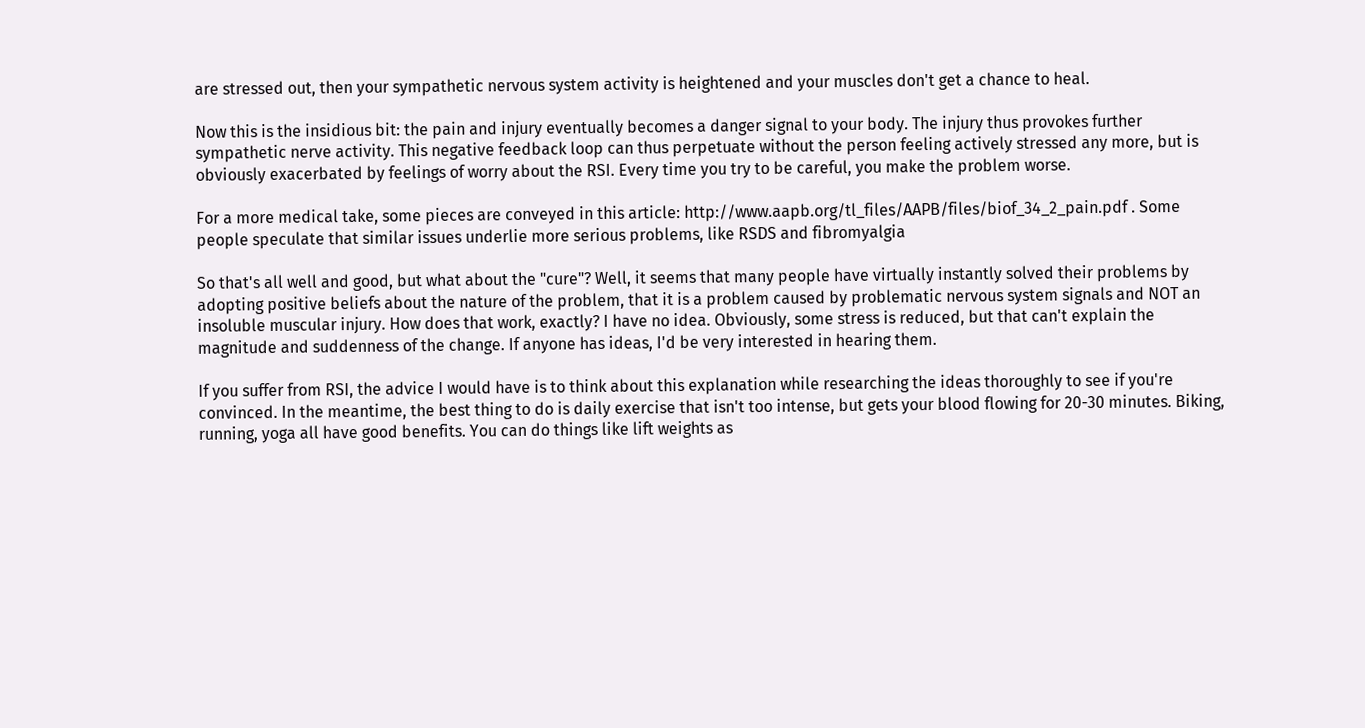are stressed out, then your sympathetic nervous system activity is heightened and your muscles don't get a chance to heal.

Now this is the insidious bit: the pain and injury eventually becomes a danger signal to your body. The injury thus provokes further sympathetic nerve activity. This negative feedback loop can thus perpetuate without the person feeling actively stressed any more, but is obviously exacerbated by feelings of worry about the RSI. Every time you try to be careful, you make the problem worse.

For a more medical take, some pieces are conveyed in this article: http://www.aapb.org/tl_files/AAPB/files/biof_34_2_pain.pdf . Some people speculate that similar issues underlie more serious problems, like RSDS and fibromyalgia

So that's all well and good, but what about the "cure"? Well, it seems that many people have virtually instantly solved their problems by adopting positive beliefs about the nature of the problem, that it is a problem caused by problematic nervous system signals and NOT an insoluble muscular injury. How does that work, exactly? I have no idea. Obviously, some stress is reduced, but that can't explain the magnitude and suddenness of the change. If anyone has ideas, I'd be very interested in hearing them.

If you suffer from RSI, the advice I would have is to think about this explanation while researching the ideas thoroughly to see if you're convinced. In the meantime, the best thing to do is daily exercise that isn't too intense, but gets your blood flowing for 20-30 minutes. Biking, running, yoga all have good benefits. You can do things like lift weights as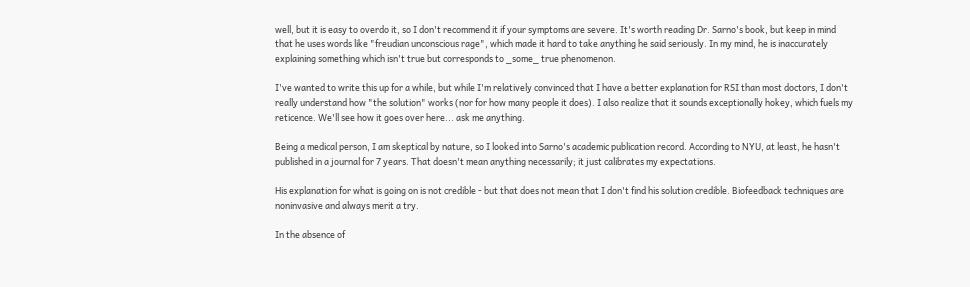well, but it is easy to overdo it, so I don't recommend it if your symptoms are severe. It's worth reading Dr. Sarno's book, but keep in mind that he uses words like "freudian unconscious rage", which made it hard to take anything he said seriously. In my mind, he is inaccurately explaining something which isn't true but corresponds to _some_ true phenomenon.

I've wanted to write this up for a while, but while I'm relatively convinced that I have a better explanation for RSI than most doctors, I don't really understand how "the solution" works (nor for how many people it does). I also realize that it sounds exceptionally hokey, which fuels my reticence. We'll see how it goes over here... ask me anything.

Being a medical person, I am skeptical by nature, so I looked into Sarno's academic publication record. According to NYU, at least, he hasn't published in a journal for 7 years. That doesn't mean anything necessarily; it just calibrates my expectations.

His explanation for what is going on is not credible - but that does not mean that I don't find his solution credible. Biofeedback techniques are noninvasive and always merit a try.

In the absence of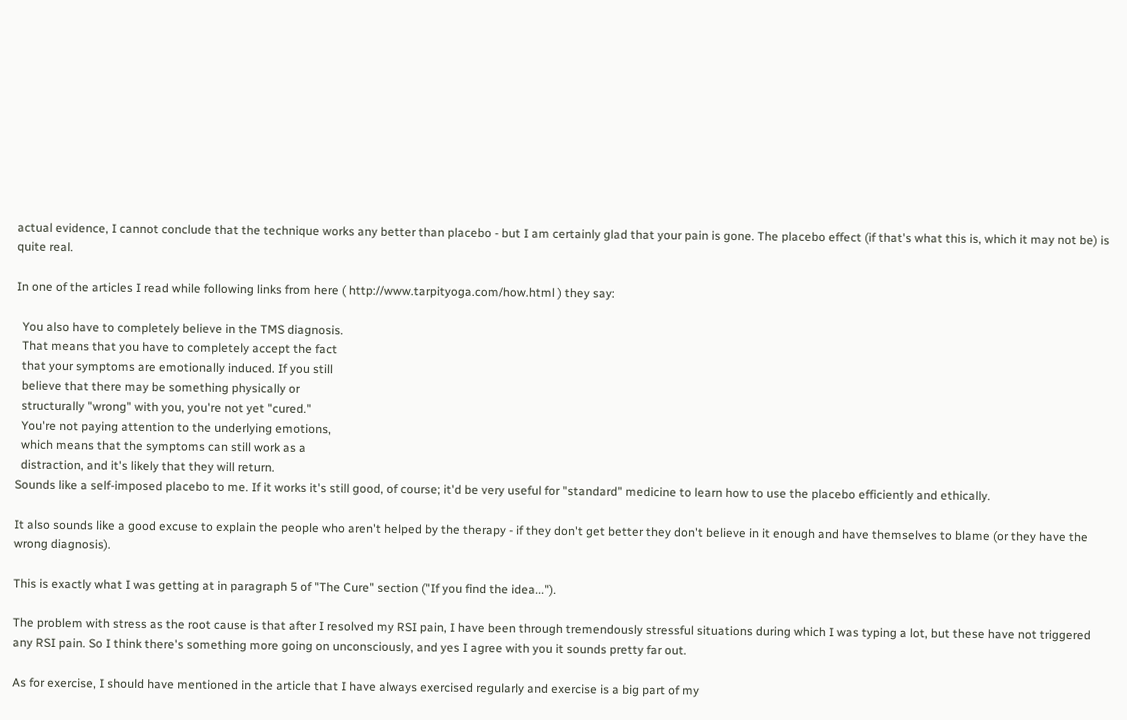actual evidence, I cannot conclude that the technique works any better than placebo - but I am certainly glad that your pain is gone. The placebo effect (if that's what this is, which it may not be) is quite real.

In one of the articles I read while following links from here ( http://www.tarpityoga.com/how.html ) they say:

  You also have to completely believe in the TMS diagnosis.
  That means that you have to completely accept the fact
  that your symptoms are emotionally induced. If you still
  believe that there may be something physically or
  structurally "wrong" with you, you're not yet "cured."
  You're not paying attention to the underlying emotions,
  which means that the symptoms can still work as a
  distraction, and it's likely that they will return.
Sounds like a self-imposed placebo to me. If it works it's still good, of course; it'd be very useful for "standard" medicine to learn how to use the placebo efficiently and ethically.

It also sounds like a good excuse to explain the people who aren't helped by the therapy - if they don't get better they don't believe in it enough and have themselves to blame (or they have the wrong diagnosis).

This is exactly what I was getting at in paragraph 5 of "The Cure" section ("If you find the idea...").

The problem with stress as the root cause is that after I resolved my RSI pain, I have been through tremendously stressful situations during which I was typing a lot, but these have not triggered any RSI pain. So I think there's something more going on unconsciously, and yes I agree with you it sounds pretty far out.

As for exercise, I should have mentioned in the article that I have always exercised regularly and exercise is a big part of my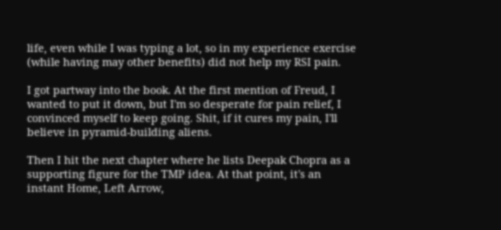life, even while I was typing a lot, so in my experience exercise (while having may other benefits) did not help my RSI pain.

I got partway into the book. At the first mention of Freud, I wanted to put it down, but I'm so desperate for pain relief, I convinced myself to keep going. Shit, if it cures my pain, I'll believe in pyramid-building aliens.

Then I hit the next chapter where he lists Deepak Chopra as a supporting figure for the TMP idea. At that point, it's an instant Home, Left Arrow,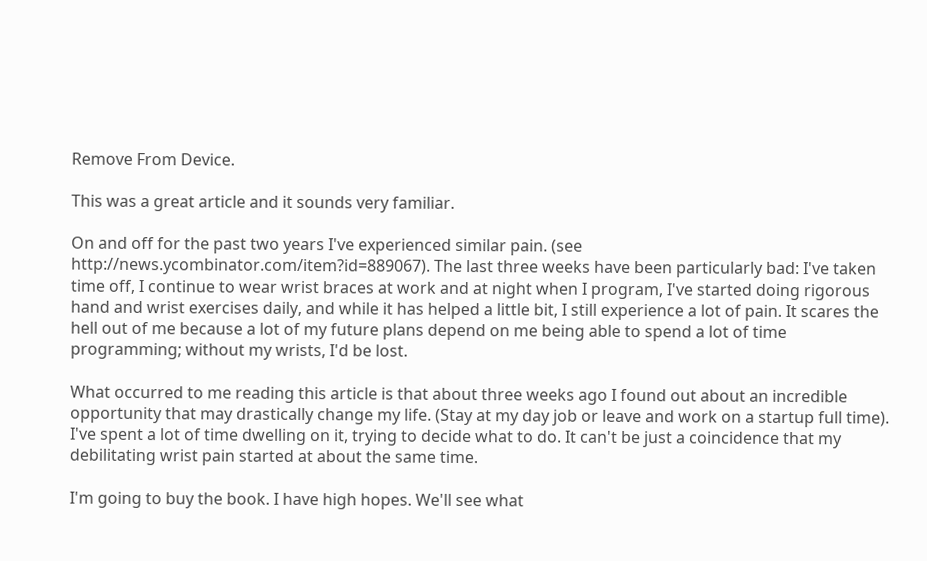Remove From Device.

This was a great article and it sounds very familiar.

On and off for the past two years I've experienced similar pain. (see http://news.ycombinator.com/item?id=889067). The last three weeks have been particularly bad: I've taken time off, I continue to wear wrist braces at work and at night when I program, I've started doing rigorous hand and wrist exercises daily, and while it has helped a little bit, I still experience a lot of pain. It scares the hell out of me because a lot of my future plans depend on me being able to spend a lot of time programming; without my wrists, I'd be lost.

What occurred to me reading this article is that about three weeks ago I found out about an incredible opportunity that may drastically change my life. (Stay at my day job or leave and work on a startup full time). I've spent a lot of time dwelling on it, trying to decide what to do. It can't be just a coincidence that my debilitating wrist pain started at about the same time.

I'm going to buy the book. I have high hopes. We'll see what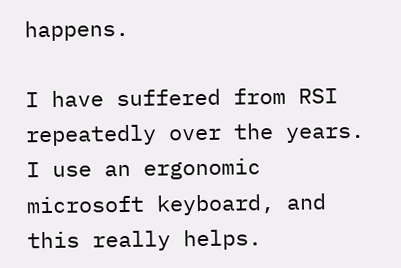happens.

I have suffered from RSI repeatedly over the years. I use an ergonomic microsoft keyboard, and this really helps.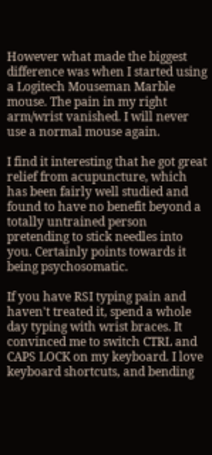However what made the biggest difference was when I started using a Logitech Mouseman Marble mouse. The pain in my right arm/wrist vanished. I will never use a normal mouse again.

I find it interesting that he got great relief from acupuncture, which has been fairly well studied and found to have no benefit beyond a totally untrained person pretending to stick needles into you. Certainly points towards it being psychosomatic.

If you have RSI typing pain and haven't treated it, spend a whole day typing with wrist braces. It convinced me to switch CTRL and CAPS LOCK on my keyboard. I love keyboard shortcuts, and bending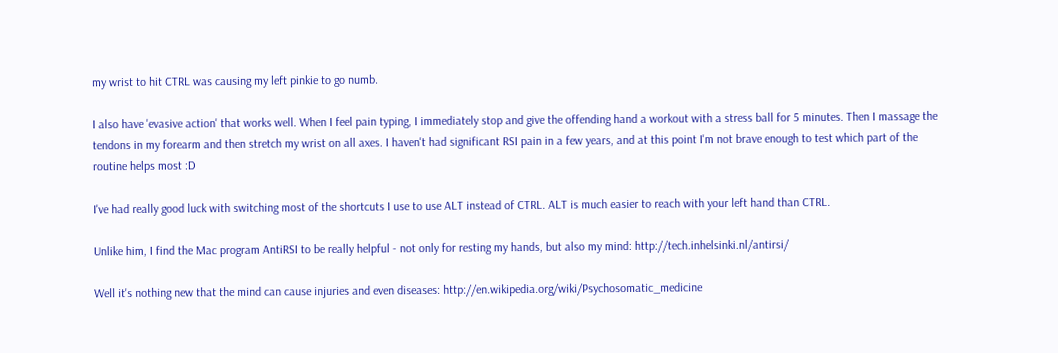my wrist to hit CTRL was causing my left pinkie to go numb.

I also have 'evasive action' that works well. When I feel pain typing, I immediately stop and give the offending hand a workout with a stress ball for 5 minutes. Then I massage the tendons in my forearm and then stretch my wrist on all axes. I haven't had significant RSI pain in a few years, and at this point I'm not brave enough to test which part of the routine helps most :D

I've had really good luck with switching most of the shortcuts I use to use ALT instead of CTRL. ALT is much easier to reach with your left hand than CTRL.

Unlike him, I find the Mac program AntiRSI to be really helpful - not only for resting my hands, but also my mind: http://tech.inhelsinki.nl/antirsi/

Well it's nothing new that the mind can cause injuries and even diseases: http://en.wikipedia.org/wiki/Psychosomatic_medicine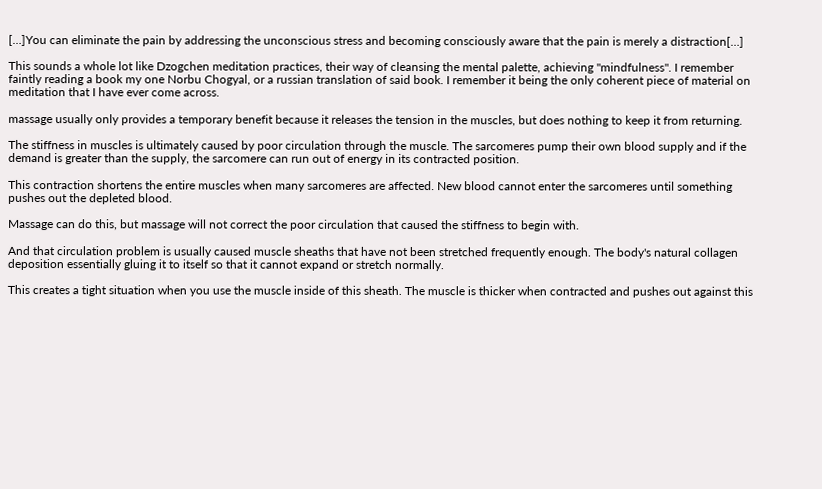[…]You can eliminate the pain by addressing the unconscious stress and becoming consciously aware that the pain is merely a distraction[…]

This sounds a whole lot like Dzogchen meditation practices, their way of cleansing the mental palette, achieving "mindfulness". I remember faintly reading a book my one Norbu Chogyal, or a russian translation of said book. I remember it being the only coherent piece of material on meditation that I have ever come across.

massage usually only provides a temporary benefit because it releases the tension in the muscles, but does nothing to keep it from returning.

The stiffness in muscles is ultimately caused by poor circulation through the muscle. The sarcomeres pump their own blood supply and if the demand is greater than the supply, the sarcomere can run out of energy in its contracted position.

This contraction shortens the entire muscles when many sarcomeres are affected. New blood cannot enter the sarcomeres until something pushes out the depleted blood.

Massage can do this, but massage will not correct the poor circulation that caused the stiffness to begin with.

And that circulation problem is usually caused muscle sheaths that have not been stretched frequently enough. The body's natural collagen deposition essentially gluing it to itself so that it cannot expand or stretch normally.

This creates a tight situation when you use the muscle inside of this sheath. The muscle is thicker when contracted and pushes out against this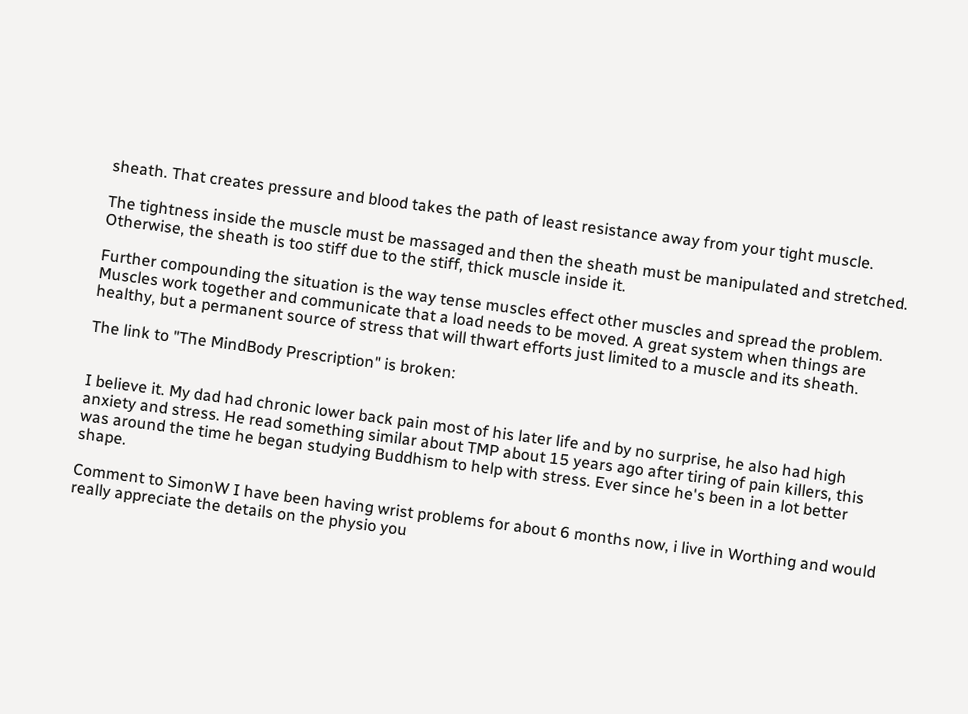sheath. That creates pressure and blood takes the path of least resistance away from your tight muscle.

The tightness inside the muscle must be massaged and then the sheath must be manipulated and stretched. Otherwise, the sheath is too stiff due to the stiff, thick muscle inside it.

Further compounding the situation is the way tense muscles effect other muscles and spread the problem. Muscles work together and communicate that a load needs to be moved. A great system when things are healthy, but a permanent source of stress that will thwart efforts just limited to a muscle and its sheath.

The link to "The MindBody Prescription" is broken:


I believe it. My dad had chronic lower back pain most of his later life and by no surprise, he also had high anxiety and stress. He read something similar about TMP about 15 years ago after tiring of pain killers, this was around the time he began studying Buddhism to help with stress. Ever since he's been in a lot better shape.

Comment to SimonW I have been having wrist problems for about 6 months now, i live in Worthing and would really appreciate the details on the physio you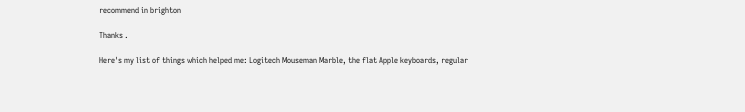recommend in brighton

Thanks .

Here's my list of things which helped me: Logitech Mouseman Marble, the flat Apple keyboards, regular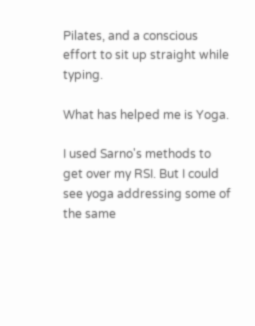Pilates, and a conscious effort to sit up straight while typing.

What has helped me is Yoga.

I used Sarno's methods to get over my RSI. But I could see yoga addressing some of the same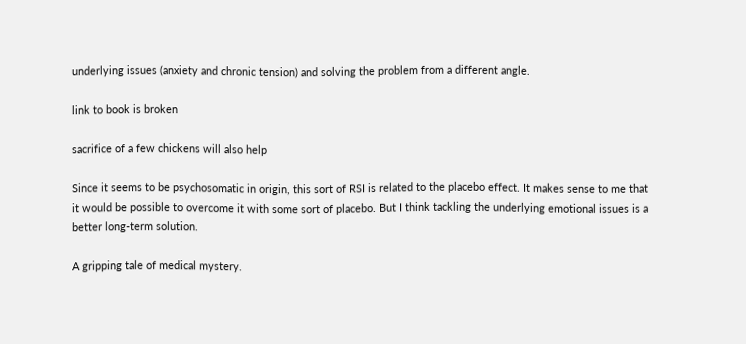underlying issues (anxiety and chronic tension) and solving the problem from a different angle.

link to book is broken

sacrifice of a few chickens will also help

Since it seems to be psychosomatic in origin, this sort of RSI is related to the placebo effect. It makes sense to me that it would be possible to overcome it with some sort of placebo. But I think tackling the underlying emotional issues is a better long-term solution.

A gripping tale of medical mystery.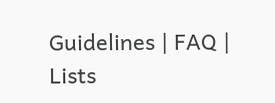Guidelines | FAQ | Lists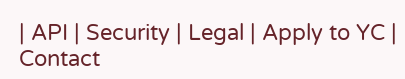| API | Security | Legal | Apply to YC | Contact